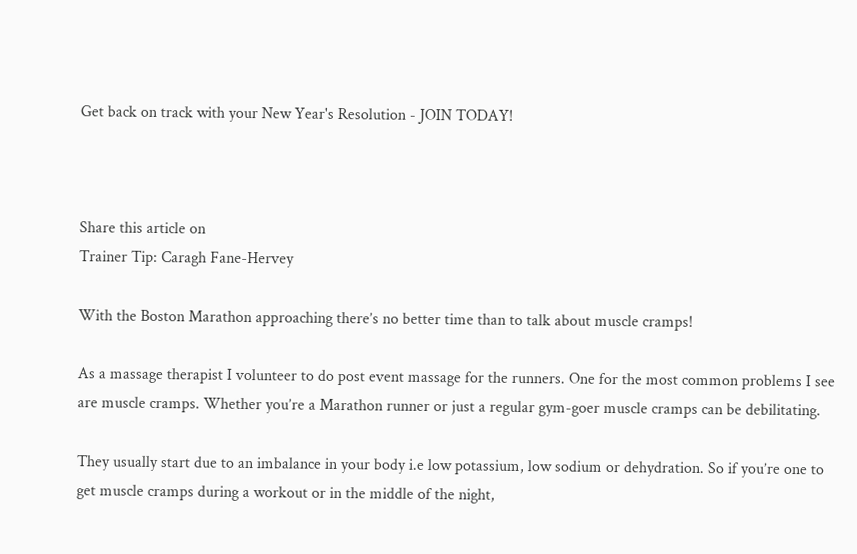Get back on track with your New Year's Resolution - JOIN TODAY!



Share this article on
Trainer Tip: Caragh Fane-Hervey

With the Boston Marathon approaching there’s no better time than to talk about muscle cramps!

As a massage therapist I volunteer to do post event massage for the runners. One for the most common problems I see are muscle cramps. Whether you’re a Marathon runner or just a regular gym-goer muscle cramps can be debilitating.

They usually start due to an imbalance in your body i.e low potassium, low sodium or dehydration. So if you’re one to get muscle cramps during a workout or in the middle of the night,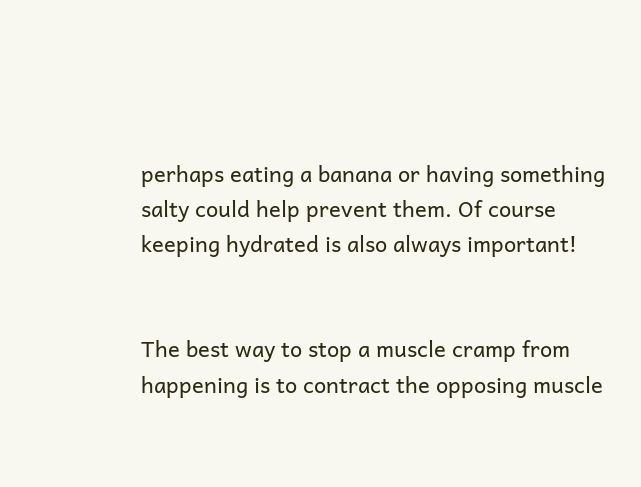perhaps eating a banana or having something salty could help prevent them. Of course keeping hydrated is also always important!


The best way to stop a muscle cramp from happening is to contract the opposing muscle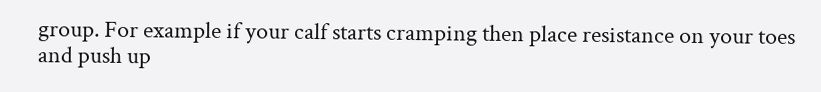group. For example if your calf starts cramping then place resistance on your toes and push up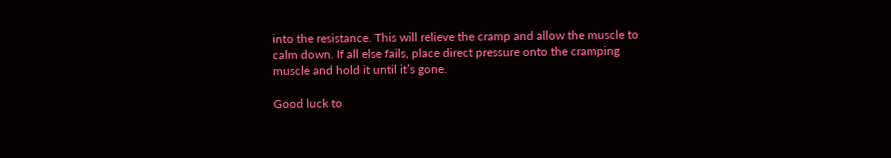into the resistance. This will relieve the cramp and allow the muscle to calm down. If all else fails, place direct pressure onto the cramping muscle and hold it until it’s gone.

Good luck to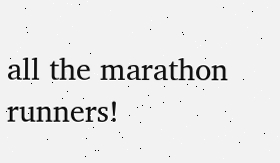all the marathon runners!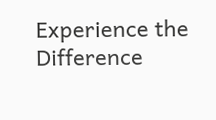Experience the Difference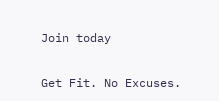Join today

Get Fit. No Excuses.